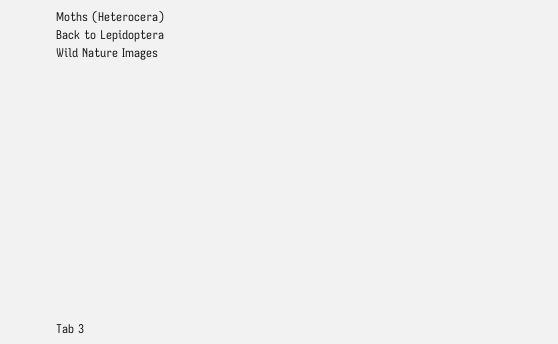Moths (Heterocera)
Back to Lepidoptera
Wild Nature Images














Tab 3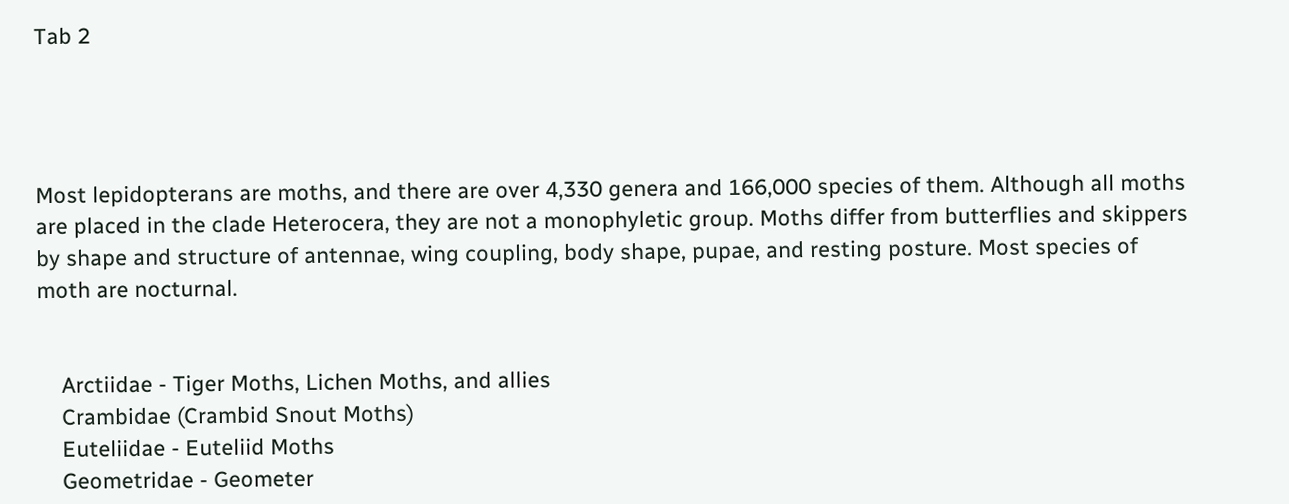Tab 2




Most lepidopterans are moths, and there are over 4,330 genera and 166,000 species of them. Although all moths are placed in the clade Heterocera, they are not a monophyletic group. Moths differ from butterflies and skippers by shape and structure of antennae, wing coupling, body shape, pupae, and resting posture. Most species of moth are nocturnal.


    Arctiidae - Tiger Moths, Lichen Moths, and allies
    Crambidae (Crambid Snout Moths)
    Euteliidae - Euteliid Moths
    Geometridae - Geometer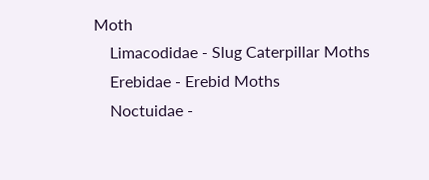Moth
    Limacodidae - Slug Caterpillar Moths
    Erebidae - Erebid Moths
    Noctuidae -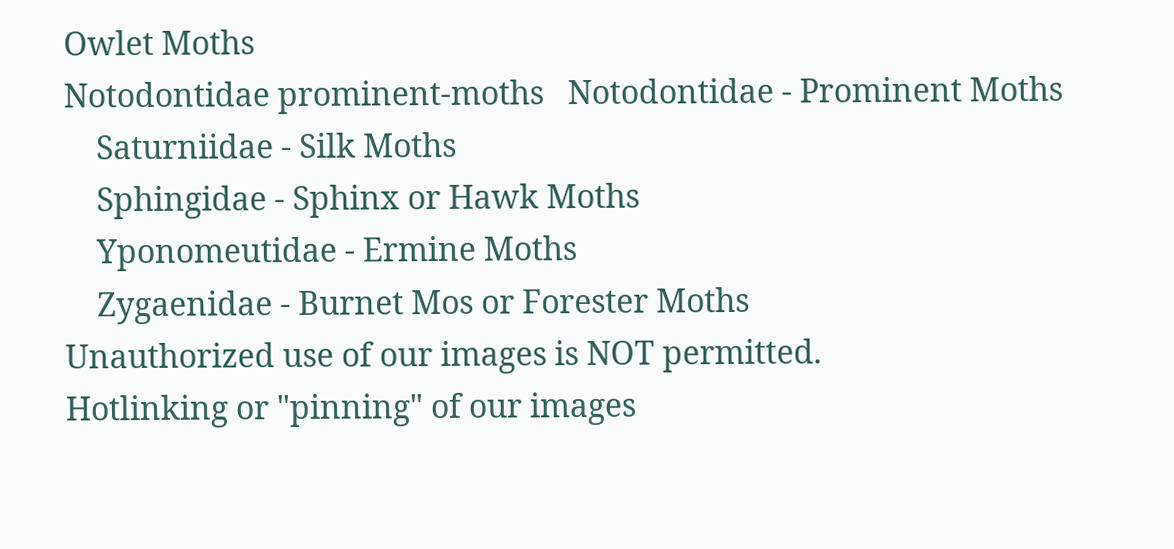Owlet Moths
Notodontidae prominent-moths   Notodontidae - Prominent Moths
    Saturniidae - Silk Moths
    Sphingidae - Sphinx or Hawk Moths
    Yponomeutidae - Ermine Moths
    Zygaenidae - Burnet Mos or Forester Moths
Unauthorized use of our images is NOT permitted.
Hotlinking or "pinning" of our images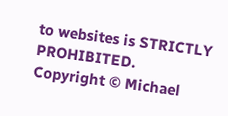to websites is STRICTLY PROHIBITED.
Copyright © Michael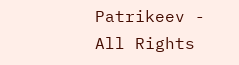Patrikeev - All Rights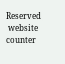Reserved
 website counter